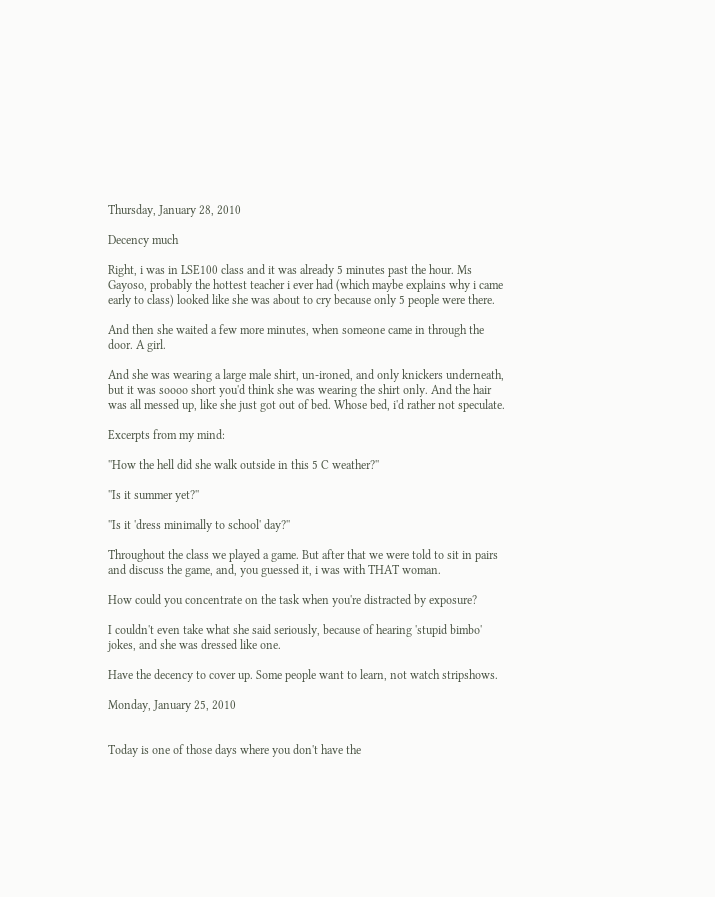Thursday, January 28, 2010

Decency much

Right, i was in LSE100 class and it was already 5 minutes past the hour. Ms Gayoso, probably the hottest teacher i ever had (which maybe explains why i came early to class) looked like she was about to cry because only 5 people were there.

And then she waited a few more minutes, when someone came in through the door. A girl.

And she was wearing a large male shirt, un-ironed, and only knickers underneath, but it was soooo short you'd think she was wearing the shirt only. And the hair was all messed up, like she just got out of bed. Whose bed, i'd rather not speculate.

Excerpts from my mind:

''How the hell did she walk outside in this 5 C weather?''

''Is it summer yet?''

''Is it 'dress minimally to school' day?''

Throughout the class we played a game. But after that we were told to sit in pairs and discuss the game, and, you guessed it, i was with THAT woman.

How could you concentrate on the task when you're distracted by exposure?

I couldn't even take what she said seriously, because of hearing 'stupid bimbo' jokes, and she was dressed like one.

Have the decency to cover up. Some people want to learn, not watch stripshows.

Monday, January 25, 2010


Today is one of those days where you don't have the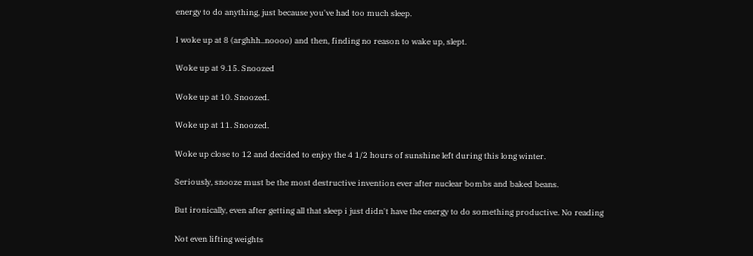energy to do anything, just because you've had too much sleep.

I woke up at 8 (arghhh..noooo) and then, finding no reason to wake up, slept.

Woke up at 9.15. Snoozed

Woke up at 10. Snoozed.

Woke up at 11. Snoozed.

Woke up close to 12 and decided to enjoy the 4 1/2 hours of sunshine left during this long winter.

Seriously, snooze must be the most destructive invention ever after nuclear bombs and baked beans.

But ironically, even after getting all that sleep i just didn't have the energy to do something productive. No reading

Not even lifting weights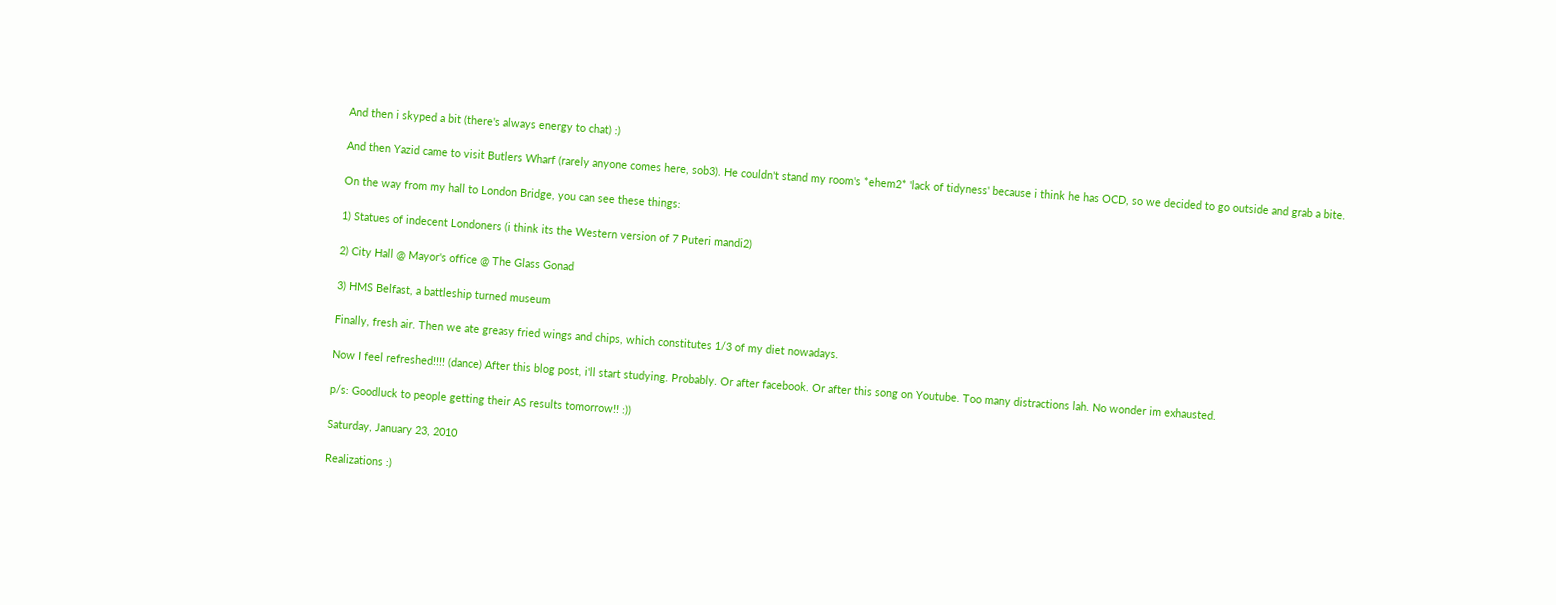And then i skyped a bit (there's always energy to chat) :)

And then Yazid came to visit Butlers Wharf (rarely anyone comes here, sob3). He couldn't stand my room's *ehem2* 'lack of tidyness' because i think he has OCD, so we decided to go outside and grab a bite.

On the way from my hall to London Bridge, you can see these things:

1) Statues of indecent Londoners (i think its the Western version of 7 Puteri mandi2)

2) City Hall @ Mayor's office @ The Glass Gonad

3) HMS Belfast, a battleship turned museum

Finally, fresh air. Then we ate greasy fried wings and chips, which constitutes 1/3 of my diet nowadays.

Now I feel refreshed!!!! (dance) After this blog post, i'll start studying. Probably. Or after facebook. Or after this song on Youtube. Too many distractions lah. No wonder im exhausted.

p/s: Goodluck to people getting their AS results tomorrow!! :))

Saturday, January 23, 2010

Realizations :)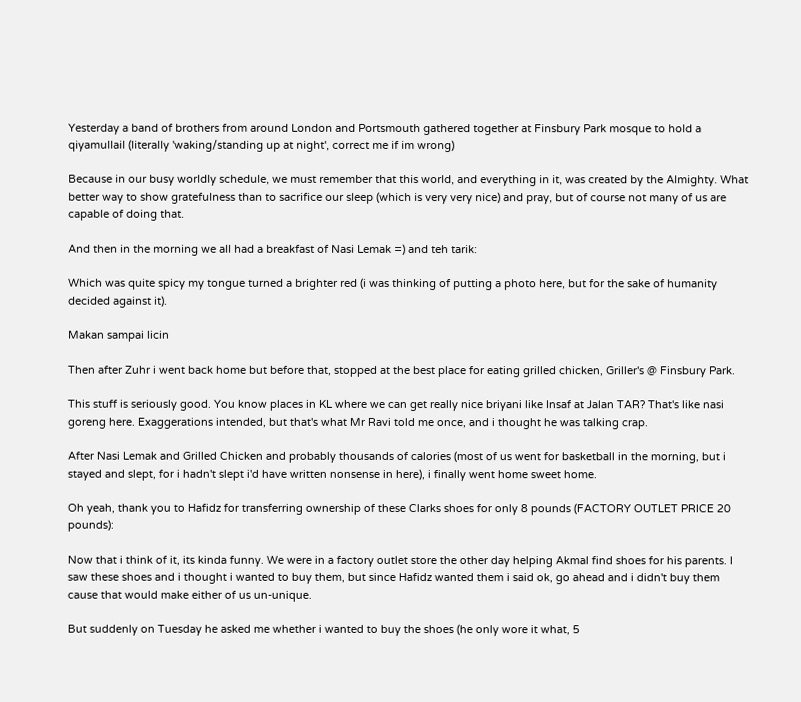Yesterday a band of brothers from around London and Portsmouth gathered together at Finsbury Park mosque to hold a qiyamullail (literally 'waking/standing up at night', correct me if im wrong)

Because in our busy worldly schedule, we must remember that this world, and everything in it, was created by the Almighty. What better way to show gratefulness than to sacrifice our sleep (which is very very nice) and pray, but of course not many of us are capable of doing that.

And then in the morning we all had a breakfast of Nasi Lemak =) and teh tarik:

Which was quite spicy my tongue turned a brighter red (i was thinking of putting a photo here, but for the sake of humanity decided against it).

Makan sampai licin

Then after Zuhr i went back home but before that, stopped at the best place for eating grilled chicken, Griller's @ Finsbury Park.

This stuff is seriously good. You know places in KL where we can get really nice briyani like Insaf at Jalan TAR? That's like nasi goreng here. Exaggerations intended, but that's what Mr Ravi told me once, and i thought he was talking crap.

After Nasi Lemak and Grilled Chicken and probably thousands of calories (most of us went for basketball in the morning, but i stayed and slept, for i hadn't slept i'd have written nonsense in here), i finally went home sweet home.

Oh yeah, thank you to Hafidz for transferring ownership of these Clarks shoes for only 8 pounds (FACTORY OUTLET PRICE 20 pounds):

Now that i think of it, its kinda funny. We were in a factory outlet store the other day helping Akmal find shoes for his parents. I saw these shoes and i thought i wanted to buy them, but since Hafidz wanted them i said ok, go ahead and i didn't buy them cause that would make either of us un-unique.

But suddenly on Tuesday he asked me whether i wanted to buy the shoes (he only wore it what, 5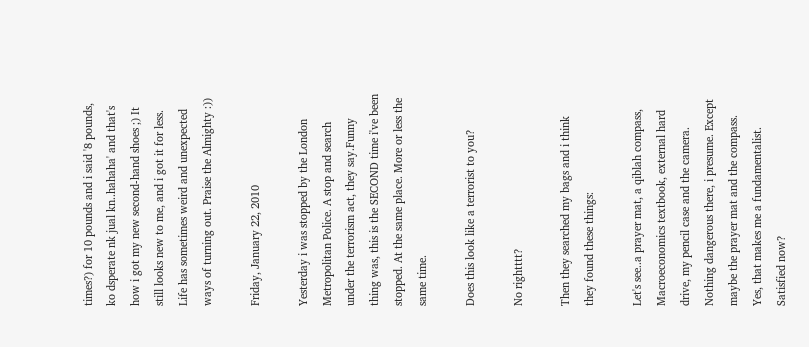times?) for 10 pounds and i said '8 pounds, ko dsperate nk jual kn..hahaha' and that's how i got my new second-hand shoes ;) It still looks new to me, and i got it for less. Life has sometimes weird and unexpected ways of turning out. Praise the Almighty :))

Friday, January 22, 2010

Yesterday i was stopped by the London Metropolitan Police. A stop and search under the terrorism act, they say.Funny thing was, this is the SECOND time i've been stopped. At the same place. More or less the same time.

Does this look like a terrorist to you?

No rightttt?

Then they searched my bags and i think they found these things:

Let's see..a prayer mat, a qiblah compass, Macroeconomics textbook, external hard drive, my pencil case and the camera. Nothing dangerous there, i presume. Except maybe the prayer mat and the compass. Yes, that makes me a fundamentalist. Satisfied now?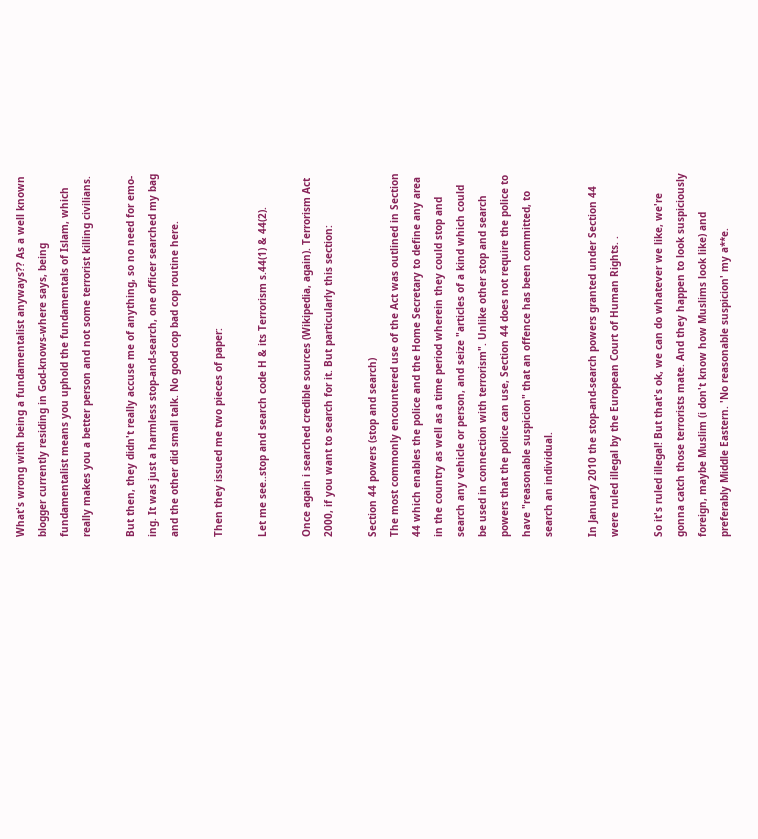What's wrong with being a fundamentalist anyways?? As a well known blogger currently residing in God-knows-where says, being fundamentalist means you uphold the fundamentals of Islam, which really makes you a better person and not some terrorist killing civilians.

But then, they didn't really accuse me of anything, so no need for emo-ing. It was just a harmless stop-and-search, one officer searched my bag and the other did small talk. No good cop bad cop routine here.

Then they issued me two pieces of paper:

Let me see..stop and search code H & its Terrorism s.44(1) & 44(2).

Once again i searched credible sources (Wikipedia, again). Terrorism Act 2000, if you want to search for it. But particularly this section:

Section 44 powers (stop and search)
The most commonly encountered use of the Act was outlined in Section 44 which enables the police and the Home Secretary to define any area in the country as well as a time period wherein they could stop and search any vehicle or person, and seize "articles of a kind which could be used in connection with terrorism". Unlike other stop and search powers that the police can use, Section 44 does not require the police to have "reasonable suspicion" that an offence has been committed, to search an individual.

In January 2010 the stop-and-search powers granted under Section 44 were ruled illegal by the European Court of Human Rights. .

So it's ruled illegal! But that's ok, we can do whatever we like, we're gonna catch those terrorists mate. And they happen to look suspiciously foreign, maybe Muslim (i don't know how Muslims look like) and preferably Middle Eastern. 'No reasonable suspicion' my a**e.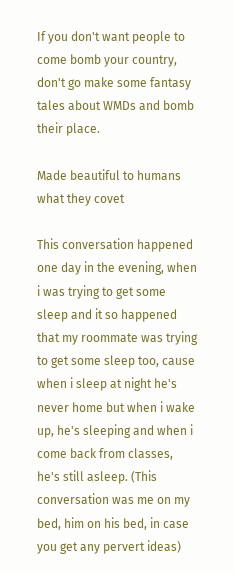If you don't want people to come bomb your country, don't go make some fantasy tales about WMDs and bomb their place.

Made beautiful to humans what they covet

This conversation happened one day in the evening, when i was trying to get some sleep and it so happened that my roommate was trying to get some sleep too, cause when i sleep at night he's never home but when i wake up, he's sleeping and when i come back from classes, he's still asleep. (This conversation was me on my bed, him on his bed, in case you get any pervert ideas)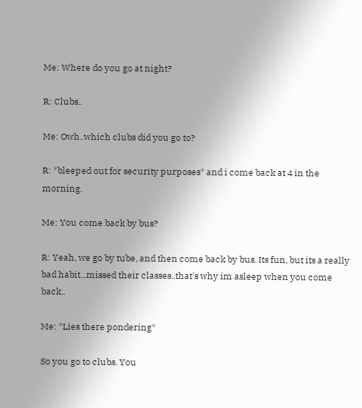Me: Where do you go at night?

R: Clubs..

Me: Owh..which clubs did you go to?

R: *bleeped out for security purposes* and i come back at 4 in the morning.

Me: You come back by bus?

R: Yeah, we go by tube, and then come back by bus. Its fun, but its a really bad habit...missed their classes..that's why im asleep when you come back..

Me: *Lies there pondering*

So you go to clubs. You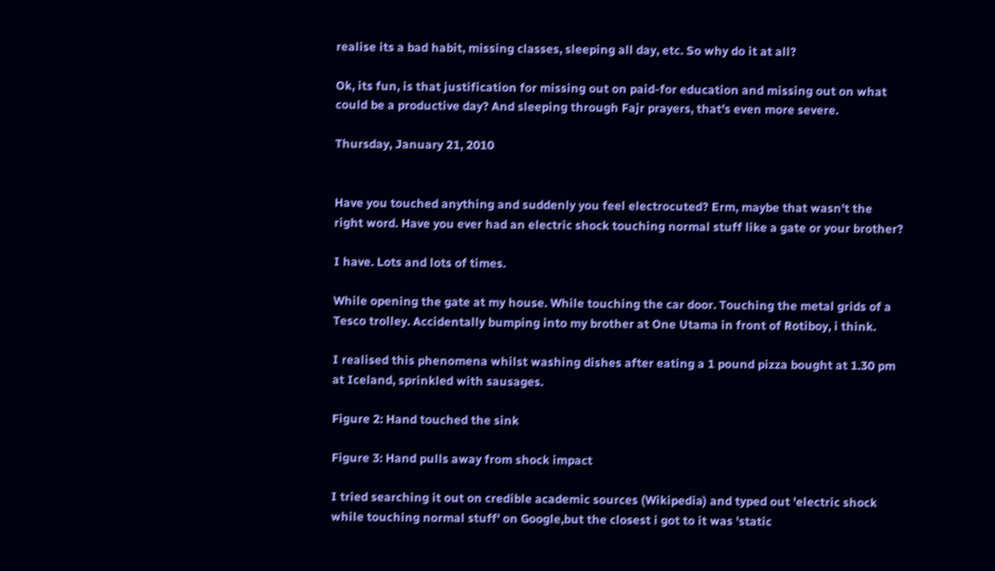realise its a bad habit, missing classes, sleeping all day, etc. So why do it at all?

Ok, its fun, is that justification for missing out on paid-for education and missing out on what could be a productive day? And sleeping through Fajr prayers, that's even more severe.

Thursday, January 21, 2010


Have you touched anything and suddenly you feel electrocuted? Erm, maybe that wasn't the right word. Have you ever had an electric shock touching normal stuff like a gate or your brother?

I have. Lots and lots of times.

While opening the gate at my house. While touching the car door. Touching the metal grids of a Tesco trolley. Accidentally bumping into my brother at One Utama in front of Rotiboy, i think.

I realised this phenomena whilst washing dishes after eating a 1 pound pizza bought at 1.30 pm at Iceland, sprinkled with sausages.

Figure 2: Hand touched the sink

Figure 3: Hand pulls away from shock impact

I tried searching it out on credible academic sources (Wikipedia) and typed out 'electric shock while touching normal stuff' on Google,but the closest i got to it was 'static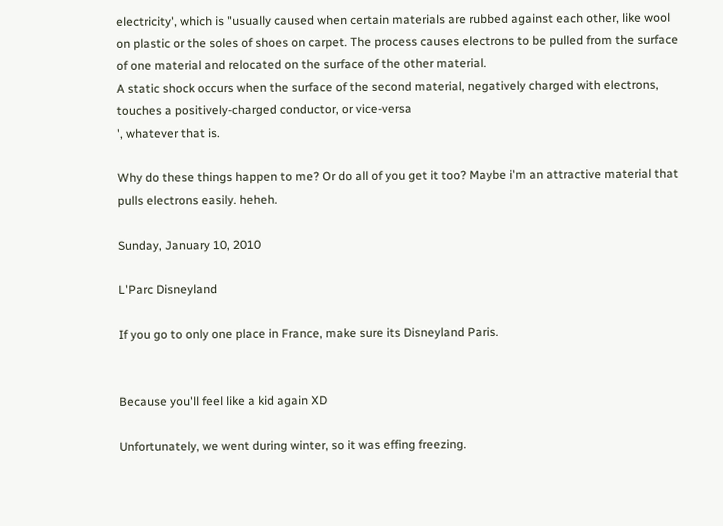electricity', which is "usually caused when certain materials are rubbed against each other, like wool on plastic or the soles of shoes on carpet. The process causes electrons to be pulled from the surface of one material and relocated on the surface of the other material.
A static shock occurs when the surface of the second material, negatively charged with electrons, touches a positively-charged conductor, or vice-versa
', whatever that is.

Why do these things happen to me? Or do all of you get it too? Maybe i'm an attractive material that pulls electrons easily. heheh.

Sunday, January 10, 2010

L'Parc Disneyland

If you go to only one place in France, make sure its Disneyland Paris.


Because you'll feel like a kid again XD

Unfortunately, we went during winter, so it was effing freezing.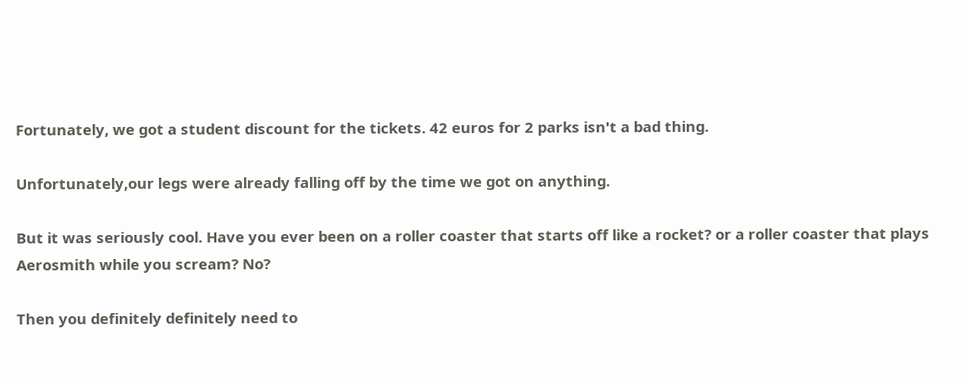Fortunately, we got a student discount for the tickets. 42 euros for 2 parks isn't a bad thing.

Unfortunately,our legs were already falling off by the time we got on anything.

But it was seriously cool. Have you ever been on a roller coaster that starts off like a rocket? or a roller coaster that plays Aerosmith while you scream? No?

Then you definitely definitely need to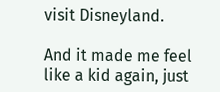visit Disneyland.

And it made me feel like a kid again, just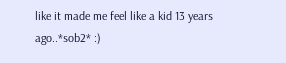like it made me feel like a kid 13 years ago..*sob2* :)